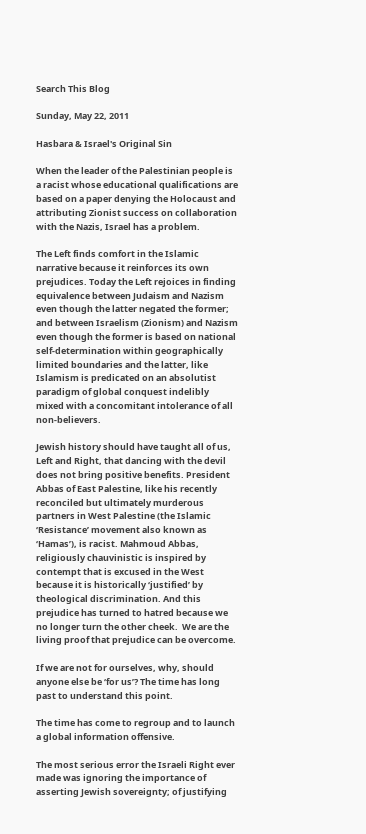Search This Blog

Sunday, May 22, 2011

Hasbara & Israel's Original Sin

When the leader of the Palestinian people is a racist whose educational qualifications are based on a paper denying the Holocaust and attributing Zionist success on collaboration with the Nazis, Israel has a problem.

The Left finds comfort in the Islamic narrative because it reinforces its own prejudices. Today the Left rejoices in finding equivalence between Judaism and Nazism even though the latter negated the former; and between Israelism (Zionism) and Nazism even though the former is based on national self-determination within geographically limited boundaries and the latter, like Islamism is predicated on an absolutist paradigm of global conquest indelibly mixed with a concomitant intolerance of all non-believers.

Jewish history should have taught all of us, Left and Right, that dancing with the devil does not bring positive benefits. President Abbas of East Palestine, like his recently reconciled but ultimately murderous partners in West Palestine (the Islamic ‘Resistance’ movement also known as ‘Hamas’), is racist. Mahmoud Abbas, religiously chauvinistic is inspired by contempt that is excused in the West because it is historically ‘justified’ by theological discrimination. And this prejudice has turned to hatred because we no longer turn the other cheek.  We are the living proof that prejudice can be overcome.

If we are not for ourselves, why, should anyone else be ‘for us’? The time has long past to understand this point.

The time has come to regroup and to launch a global information offensive.

The most serious error the Israeli Right ever made was ignoring the importance of asserting Jewish sovereignty; of justifying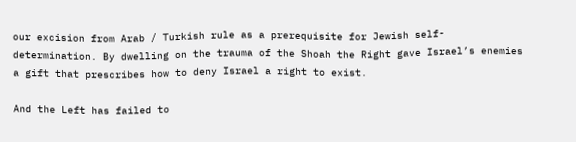our excision from Arab / Turkish rule as a prerequisite for Jewish self-determination. By dwelling on the trauma of the Shoah the Right gave Israel’s enemies a gift that prescribes how to deny Israel a right to exist.

And the Left has failed to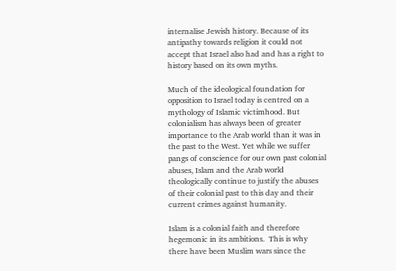internalise Jewish history. Because of its antipathy towards religion it could not accept that Israel also had and has a right to history based on its own myths.

Much of the ideological foundation for opposition to Israel today is centred on a mythology of Islamic victimhood. But colonialism has always been of greater importance to the Arab world than it was in the past to the West. Yet while we suffer pangs of conscience for our own past colonial abuses, Islam and the Arab world theologically continue to justify the abuses of their colonial past to this day and their current crimes against humanity.

Islam is a colonial faith and therefore hegemonic in its ambitions.  This is why there have been Muslim wars since the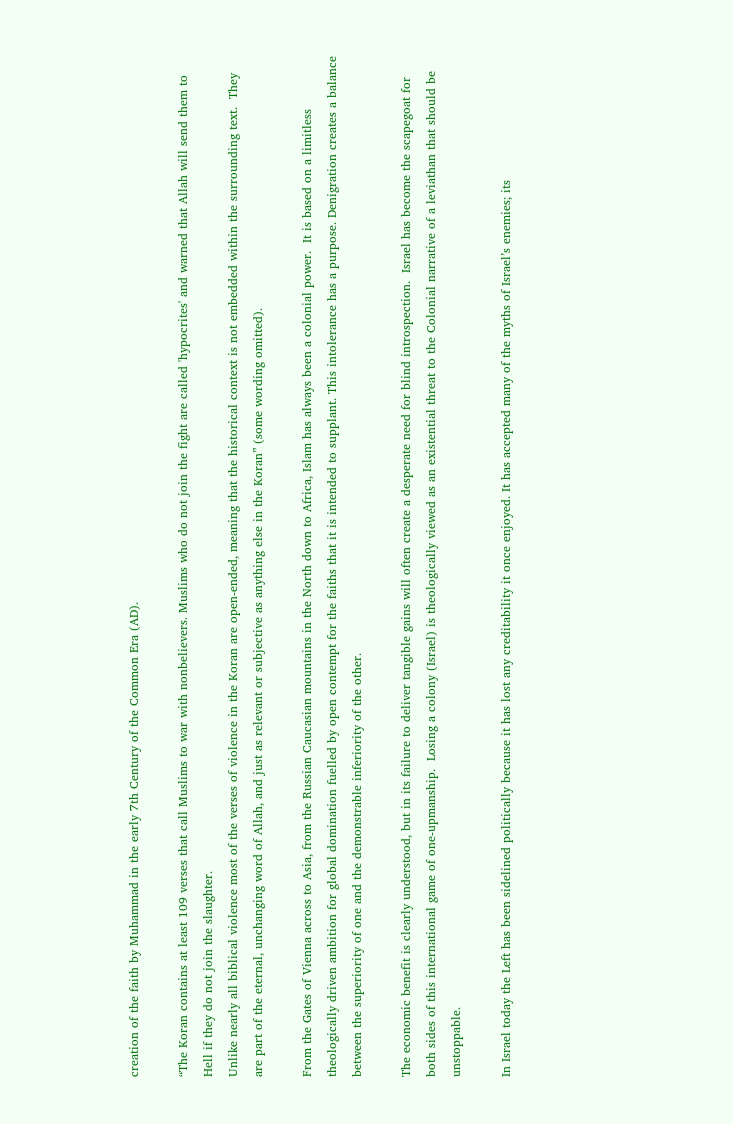creation of the faith by Muhammad in the early 7th Century of the Common Era (AD).

“The Koran contains at least 109 verses that call Muslims to war with nonbelievers. Muslims who do not join the fight are called 'hypocrites' and warned that Allah will send them to Hell if they do not join the slaughter.
Unlike nearly all biblical violence most of the verses of violence in the Koran are open-ended, meaning that the historical context is not embedded within the surrounding text.  They are part of the eternal, unchanging word of Allah, and just as relevant or subjective as anything else in the Koran” (some wording omitted).

From the Gates of Vienna across to Asia, from the Russian Caucasian mountains in the North down to Africa, Islam has always been a colonial power.  It is based on a limitless theologically driven ambition for global domination fuelled by open contempt for the faiths that it is intended to supplant. This intolerance has a purpose. Denigration creates a balance between the superiority of one and the demonstrable inferiority of the other.

The economic benefit is clearly understood, but in its failure to deliver tangible gains will often create a desperate need for blind introspection.  Israel has become the scapegoat for both sides of this international game of one-upmanship.  Losing a colony (Israel) is theologically viewed as an existential threat to the Colonial narrative of a leviathan that should be unstoppable.

In Israel today the Left has been sidelined politically because it has lost any creditability it once enjoyed. It has accepted many of the myths of Israel’s enemies; its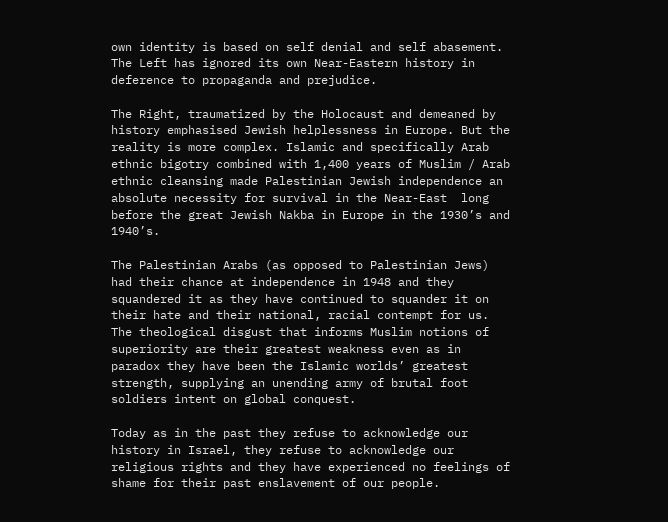own identity is based on self denial and self abasement.  The Left has ignored its own Near-Eastern history in deference to propaganda and prejudice.

The Right, traumatized by the Holocaust and demeaned by history emphasised Jewish helplessness in Europe. But the reality is more complex. Islamic and specifically Arab ethnic bigotry combined with 1,400 years of Muslim / Arab ethnic cleansing made Palestinian Jewish independence an absolute necessity for survival in the Near-East  long before the great Jewish Nakba in Europe in the 1930’s and 1940’s.

The Palestinian Arabs (as opposed to Palestinian Jews) had their chance at independence in 1948 and they squandered it as they have continued to squander it on their hate and their national, racial contempt for us. The theological disgust that informs Muslim notions of superiority are their greatest weakness even as in paradox they have been the Islamic worlds’ greatest strength, supplying an unending army of brutal foot soldiers intent on global conquest.

Today as in the past they refuse to acknowledge our history in Israel, they refuse to acknowledge our religious rights and they have experienced no feelings of shame for their past enslavement of our people.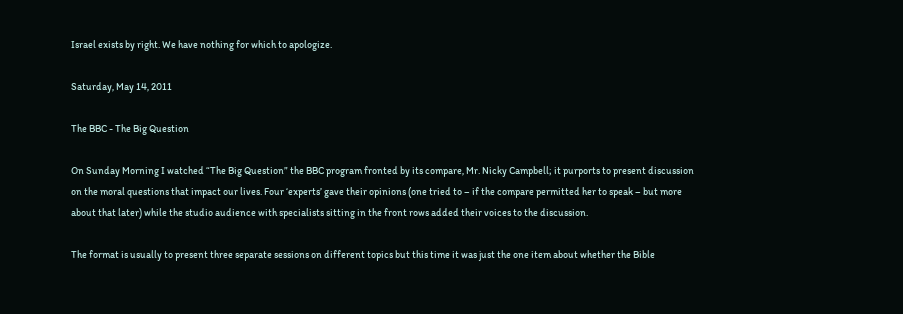Israel exists by right. We have nothing for which to apologize.

Saturday, May 14, 2011

The BBC - The Big Question

On Sunday Morning I watched “The Big Question” the BBC program fronted by its compare, Mr. Nicky Campbell; it purports to present discussion on the moral questions that impact our lives. Four ‘experts’ gave their opinions (one tried to – if the compare permitted her to speak – but more about that later) while the studio audience with specialists sitting in the front rows added their voices to the discussion.

The format is usually to present three separate sessions on different topics but this time it was just the one item about whether the Bible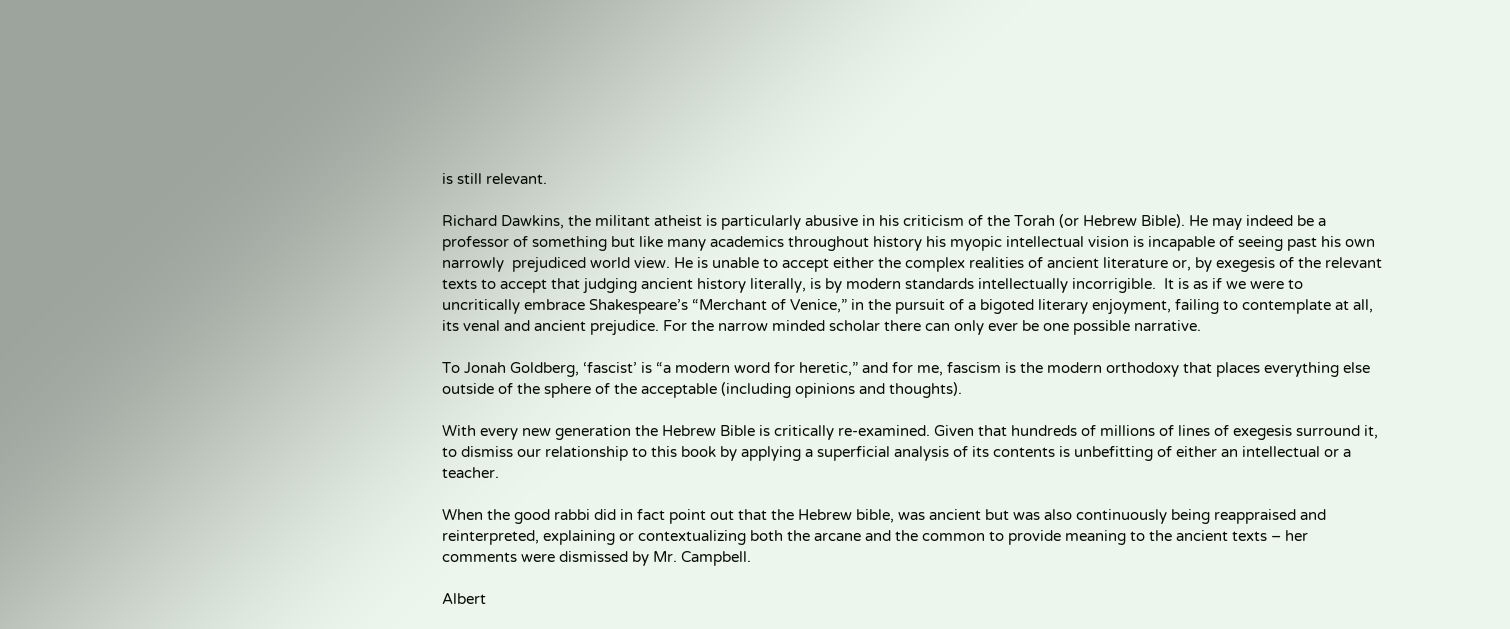is still relevant.

Richard Dawkins, the militant atheist is particularly abusive in his criticism of the Torah (or Hebrew Bible). He may indeed be a professor of something but like many academics throughout history his myopic intellectual vision is incapable of seeing past his own narrowly  prejudiced world view. He is unable to accept either the complex realities of ancient literature or, by exegesis of the relevant texts to accept that judging ancient history literally, is by modern standards intellectually incorrigible.  It is as if we were to uncritically embrace Shakespeare’s “Merchant of Venice,” in the pursuit of a bigoted literary enjoyment, failing to contemplate at all, its venal and ancient prejudice. For the narrow minded scholar there can only ever be one possible narrative.

To Jonah Goldberg, ‘fascist’ is “a modern word for heretic,” and for me, fascism is the modern orthodoxy that places everything else outside of the sphere of the acceptable (including opinions and thoughts).

With every new generation the Hebrew Bible is critically re-examined. Given that hundreds of millions of lines of exegesis surround it, to dismiss our relationship to this book by applying a superficial analysis of its contents is unbefitting of either an intellectual or a teacher.

When the good rabbi did in fact point out that the Hebrew bible, was ancient but was also continuously being reappraised and reinterpreted, explaining or contextualizing both the arcane and the common to provide meaning to the ancient texts – her comments were dismissed by Mr. Campbell.

Albert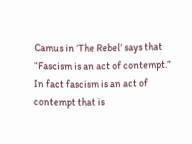Camus in ‘The Rebel’ says that “Fascism is an act of contempt.” In fact fascism is an act of contempt that is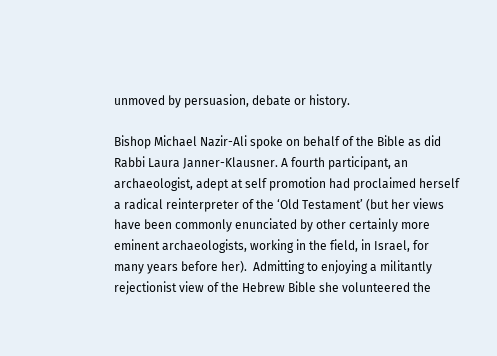unmoved by persuasion, debate or history.

Bishop Michael Nazir-Ali spoke on behalf of the Bible as did Rabbi Laura Janner-Klausner. A fourth participant, an archaeologist, adept at self promotion had proclaimed herself a radical reinterpreter of the ‘Old Testament’ (but her views have been commonly enunciated by other certainly more eminent archaeologists, working in the field, in Israel, for many years before her).  Admitting to enjoying a militantly rejectionist view of the Hebrew Bible she volunteered the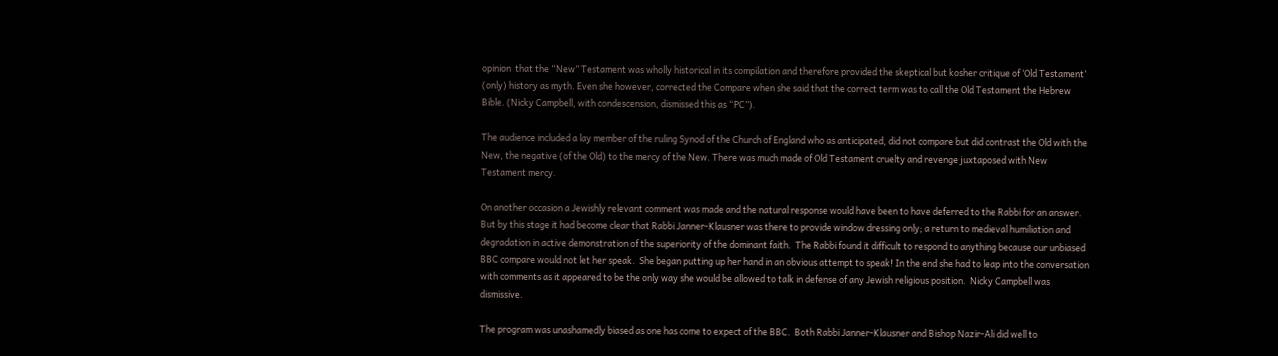opinion  that the “New” Testament was wholly historical in its compilation and therefore provided the skeptical but kosher critique of ‘Old Testament’ (only) history as myth. Even she however, corrected the Compare when she said that the correct term was to call the Old Testament the Hebrew Bible. (Nicky Campbell, with condescension, dismissed this as “PC”).

The audience included a lay member of the ruling Synod of the Church of England who as anticipated, did not compare but did contrast the Old with the New, the negative (of the Old) to the mercy of the New. There was much made of Old Testament cruelty and revenge juxtaposed with New Testament mercy.

On another occasion a Jewishly relevant comment was made and the natural response would have been to have deferred to the Rabbi for an answer.  But by this stage it had become clear that Rabbi Janner-Klausner was there to provide window dressing only; a return to medieval humiliation and degradation in active demonstration of the superiority of the dominant faith.  The Rabbi found it difficult to respond to anything because our unbiased BBC compare would not let her speak.  She began putting up her hand in an obvious attempt to speak! In the end she had to leap into the conversation with comments as it appeared to be the only way she would be allowed to talk in defense of any Jewish religious position.  Nicky Campbell was dismissive.

The program was unashamedly biased as one has come to expect of the BBC.  Both Rabbi Janner-Klausner and Bishop Nazir-Ali did well to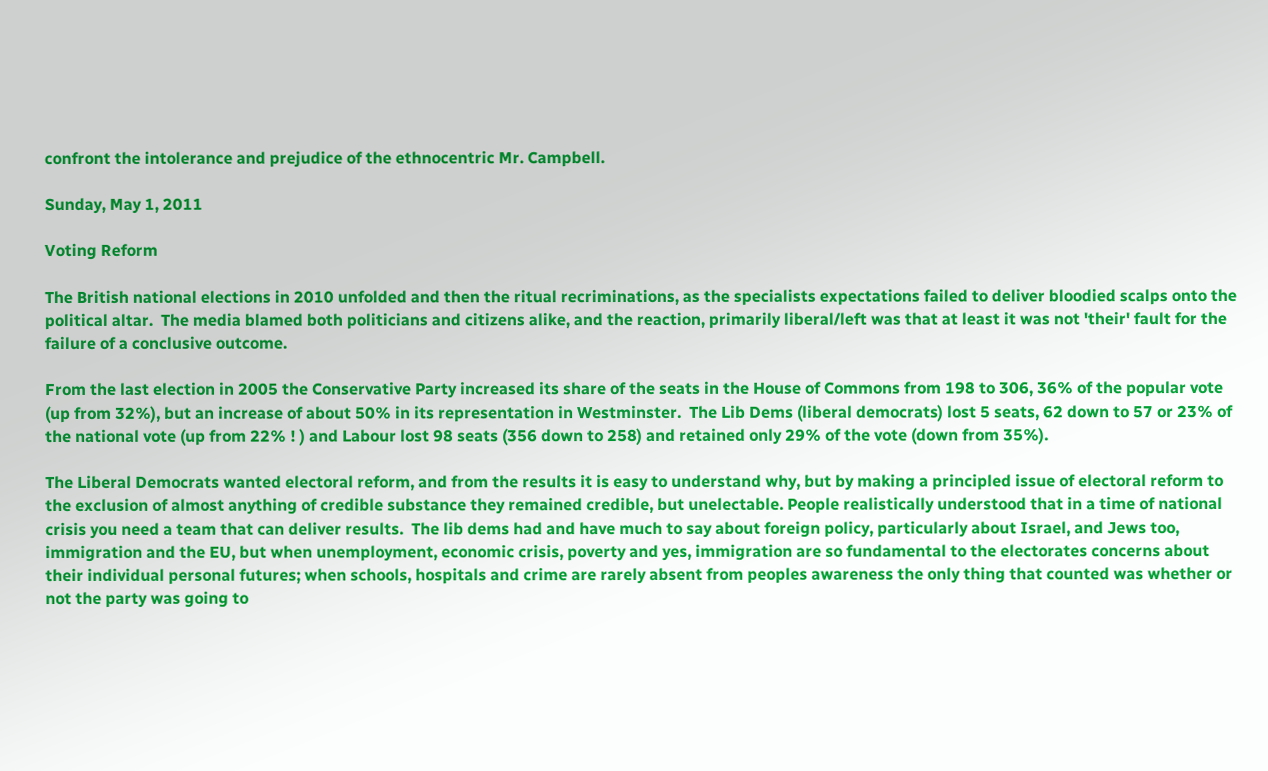confront the intolerance and prejudice of the ethnocentric Mr. Campbell.

Sunday, May 1, 2011

Voting Reform

The British national elections in 2010 unfolded and then the ritual recriminations, as the specialists expectations failed to deliver bloodied scalps onto the political altar.  The media blamed both politicians and citizens alike, and the reaction, primarily liberal/left was that at least it was not 'their' fault for the failure of a conclusive outcome.

From the last election in 2005 the Conservative Party increased its share of the seats in the House of Commons from 198 to 306, 36% of the popular vote (up from 32%), but an increase of about 50% in its representation in Westminster.  The Lib Dems (liberal democrats) lost 5 seats, 62 down to 57 or 23% of the national vote (up from 22% ! ) and Labour lost 98 seats (356 down to 258) and retained only 29% of the vote (down from 35%).

The Liberal Democrats wanted electoral reform, and from the results it is easy to understand why, but by making a principled issue of electoral reform to the exclusion of almost anything of credible substance they remained credible, but unelectable. People realistically understood that in a time of national crisis you need a team that can deliver results.  The lib dems had and have much to say about foreign policy, particularly about Israel, and Jews too, immigration and the EU, but when unemployment, economic crisis, poverty and yes, immigration are so fundamental to the electorates concerns about their individual personal futures; when schools, hospitals and crime are rarely absent from peoples awareness the only thing that counted was whether or not the party was going to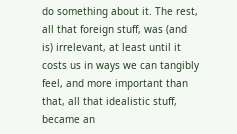do something about it. The rest, all that foreign stuff, was (and is) irrelevant, at least until it costs us in ways we can tangibly feel, and more important than that, all that idealistic stuff, became an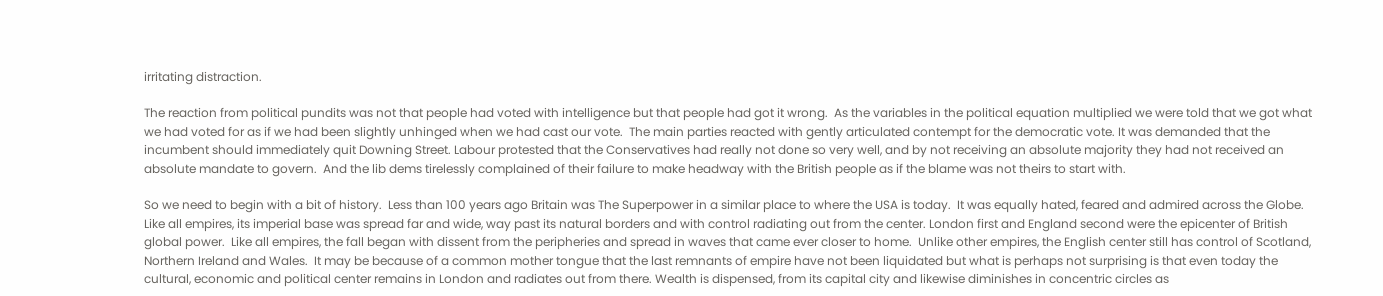irritating distraction.

The reaction from political pundits was not that people had voted with intelligence but that people had got it wrong.  As the variables in the political equation multiplied we were told that we got what we had voted for as if we had been slightly unhinged when we had cast our vote.  The main parties reacted with gently articulated contempt for the democratic vote. It was demanded that the incumbent should immediately quit Downing Street. Labour protested that the Conservatives had really not done so very well, and by not receiving an absolute majority they had not received an absolute mandate to govern.  And the lib dems tirelessly complained of their failure to make headway with the British people as if the blame was not theirs to start with.

So we need to begin with a bit of history.  Less than 100 years ago Britain was The Superpower in a similar place to where the USA is today.  It was equally hated, feared and admired across the Globe.  Like all empires, its imperial base was spread far and wide, way past its natural borders and with control radiating out from the center. London first and England second were the epicenter of British global power.  Like all empires, the fall began with dissent from the peripheries and spread in waves that came ever closer to home.  Unlike other empires, the English center still has control of Scotland, Northern Ireland and Wales.  It may be because of a common mother tongue that the last remnants of empire have not been liquidated but what is perhaps not surprising is that even today the cultural, economic and political center remains in London and radiates out from there. Wealth is dispensed, from its capital city and likewise diminishes in concentric circles as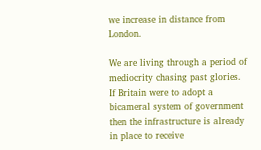we increase in distance from London.

We are living through a period of mediocrity chasing past glories.  If Britain were to adopt a bicameral system of government then the infrastructure is already in place to receive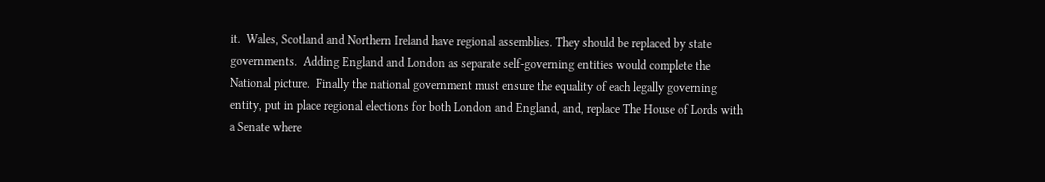it.  Wales, Scotland and Northern Ireland have regional assemblies. They should be replaced by state governments.  Adding England and London as separate self-governing entities would complete the National picture.  Finally the national government must ensure the equality of each legally governing entity, put in place regional elections for both London and England, and, replace The House of Lords with a Senate where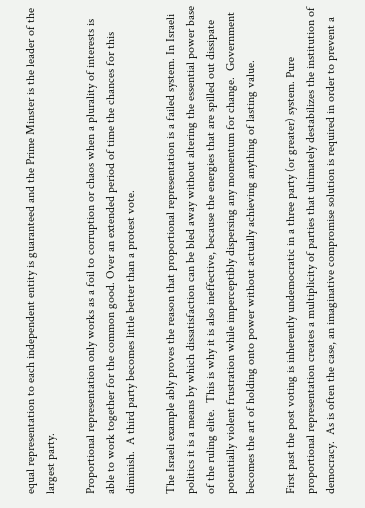equal representation to each independent entity is guaranteed and the Prime Minster is the leader of the largest party.

Proportional representation only works as a foil to corruption or chaos when a plurality of interests is able to work together for the common good. Over an extended period of time the chances for this diminish.  A third party becomes little better than a protest vote.

The Israeli example ably proves the reason that proportional representation is a failed system. In Israeli politics it is a means by which dissatisfaction can be bled away without altering the essential power base of the ruling elite.  This is why it is also ineffective, because the energies that are spilled out dissipate potentially violent frustration while imperceptibly dispersing any momentum for change.  Government becomes the art of holding onto power without actually achieving anything of lasting value.

First past the post voting is inherently undemocratic in a three party (or greater) system. Pure proportional representation creates a multiplicity of parties that ultimately destabilizes the institution of democracy.  As is often the case, an imaginative compromise solution is required in order to prevent a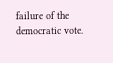failure of the democratic vote.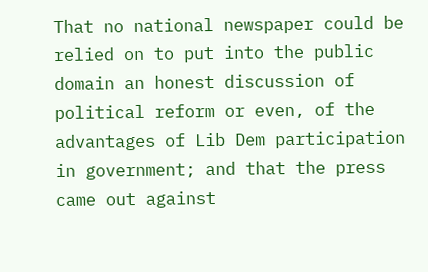That no national newspaper could be relied on to put into the public domain an honest discussion of political reform or even, of the advantages of Lib Dem participation in government; and that the press came out against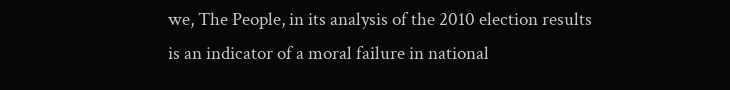we, The People, in its analysis of the 2010 election results is an indicator of a moral failure in national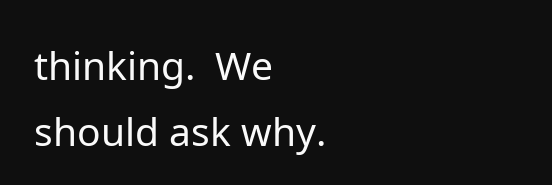thinking.  We should ask why.